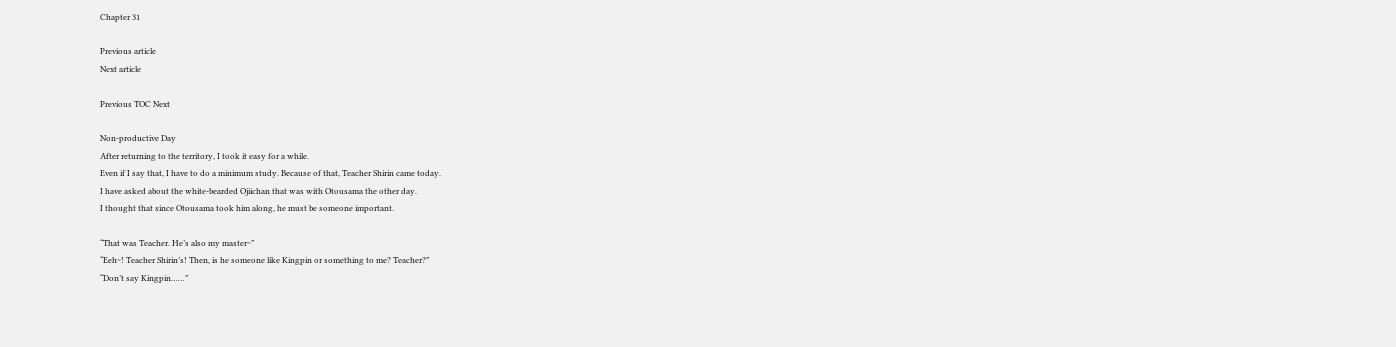Chapter 31

Previous article
Next article

Previous TOC Next

Non-productive Day
After returning to the territory, I took it easy for a while.
Even if I say that, I have to do a minimum study. Because of that, Teacher Shirin came today.
I have asked about the white-bearded Ojiichan that was with Otousama the other day.
I thought that since Otousama took him along, he must be someone important.

“That was Teacher. He’s also my master~”
“Eeh~! Teacher Shirin’s! Then, is he someone like Kingpin or something to me? Teacher?”
“Don’t say Kingpin……”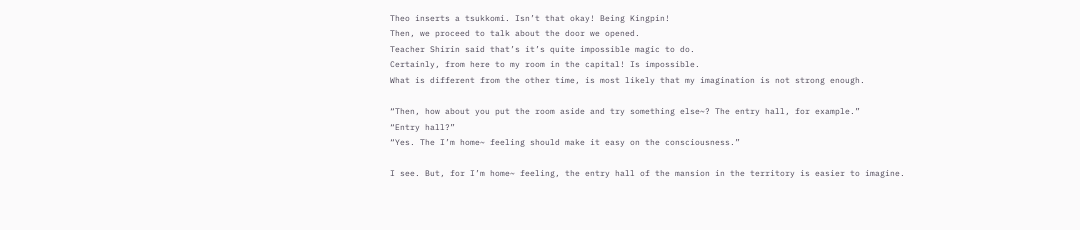Theo inserts a tsukkomi. Isn’t that okay! Being Kingpin!
Then, we proceed to talk about the door we opened.
Teacher Shirin said that’s it’s quite impossible magic to do.
Certainly, from here to my room in the capital! Is impossible.
What is different from the other time, is most likely that my imagination is not strong enough.

“Then, how about you put the room aside and try something else~? The entry hall, for example.”
“Entry hall?”
“Yes. The I’m home~ feeling should make it easy on the consciousness.”

I see. But, for I’m home~ feeling, the entry hall of the mansion in the territory is easier to imagine.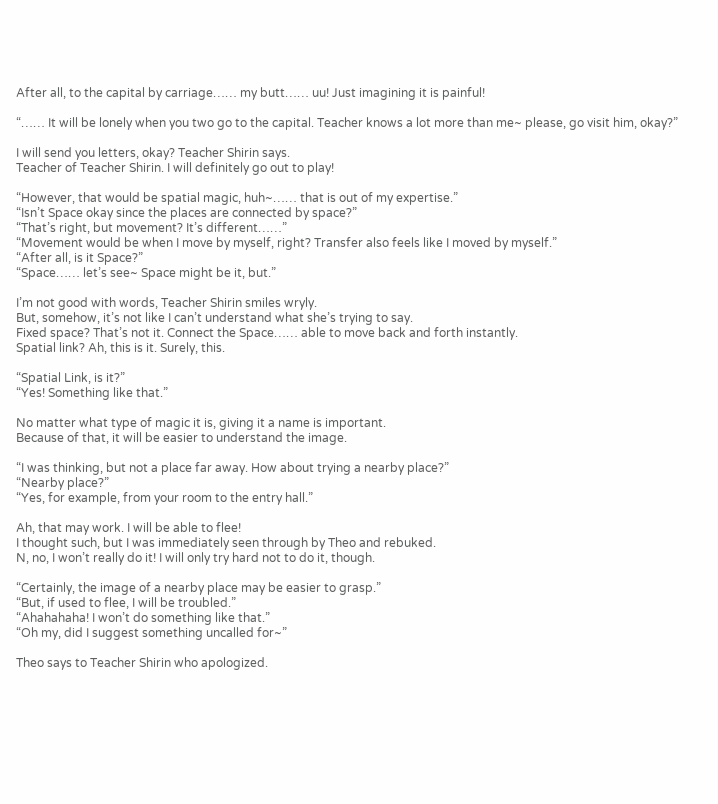After all, to the capital by carriage…… my butt…… uu! Just imagining it is painful!

“…… It will be lonely when you two go to the capital. Teacher knows a lot more than me~ please, go visit him, okay?”

I will send you letters, okay? Teacher Shirin says.
Teacher of Teacher Shirin. I will definitely go out to play!

“However, that would be spatial magic, huh~…… that is out of my expertise.”
“Isn’t Space okay since the places are connected by space?”
“That’s right, but movement? It’s different……”
“Movement would be when I move by myself, right? Transfer also feels like I moved by myself.”
“After all, is it Space?”
“Space…… let’s see~ Space might be it, but.”

I’m not good with words, Teacher Shirin smiles wryly.
But, somehow, it’s not like I can’t understand what she’s trying to say.
Fixed space? That’s not it. Connect the Space…… able to move back and forth instantly.
Spatial link? Ah, this is it. Surely, this.

“Spatial Link, is it?”
“Yes! Something like that.”

No matter what type of magic it is, giving it a name is important.
Because of that, it will be easier to understand the image.

“I was thinking, but not a place far away. How about trying a nearby place?”
“Nearby place?”
“Yes, for example, from your room to the entry hall.”

Ah, that may work. I will be able to flee!
I thought such, but I was immediately seen through by Theo and rebuked.
N, no, I won’t really do it! I will only try hard not to do it, though.

“Certainly, the image of a nearby place may be easier to grasp.”
“But, if used to flee, I will be troubled.”
“Ahahahaha! I won’t do something like that.”
“Oh my, did I suggest something uncalled for~”

Theo says to Teacher Shirin who apologized.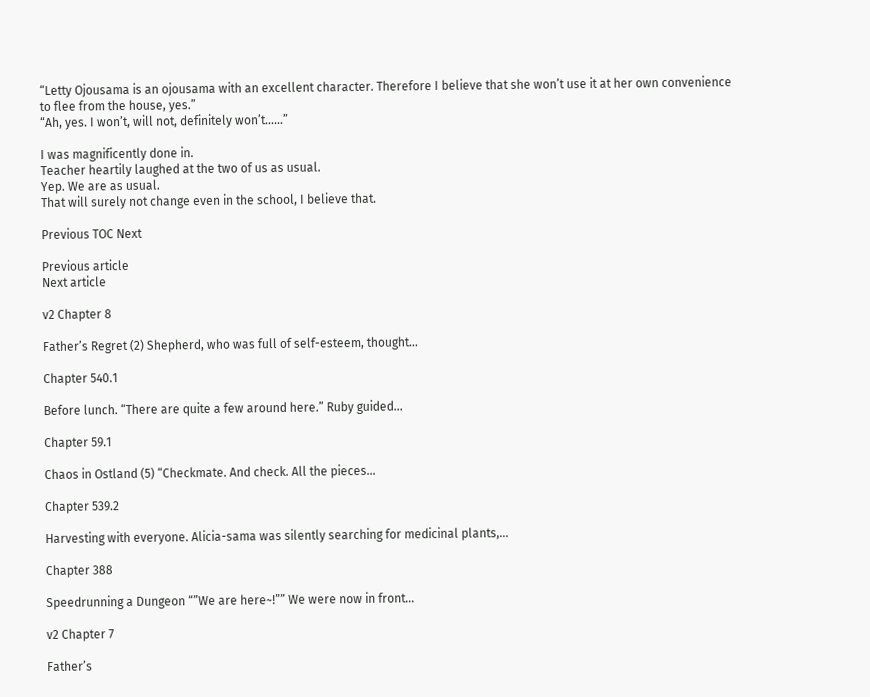“Letty Ojousama is an ojousama with an excellent character. Therefore I believe that she won’t use it at her own convenience to flee from the house, yes.”
“Ah, yes. I won’t, will not, definitely won’t……”

I was magnificently done in.
Teacher heartily laughed at the two of us as usual.
Yep. We are as usual.
That will surely not change even in the school, I believe that.

Previous TOC Next

Previous article
Next article

v2 Chapter 8

Father’s Regret (2) Shepherd, who was full of self-esteem, thought...

Chapter 540.1

Before lunch. “There are quite a few around here.” Ruby guided...

Chapter 59.1

Chaos in Ostland (5) “Checkmate. And check. All the pieces...

Chapter 539.2

Harvesting with everyone. Alicia-sama was silently searching for medicinal plants,...

Chapter 388

Speedrunning a Dungeon “”We are here~!”” We were now in front...

v2 Chapter 7

Father’s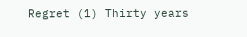Regret (1) Thirty years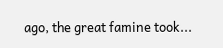ago, the great famine took...